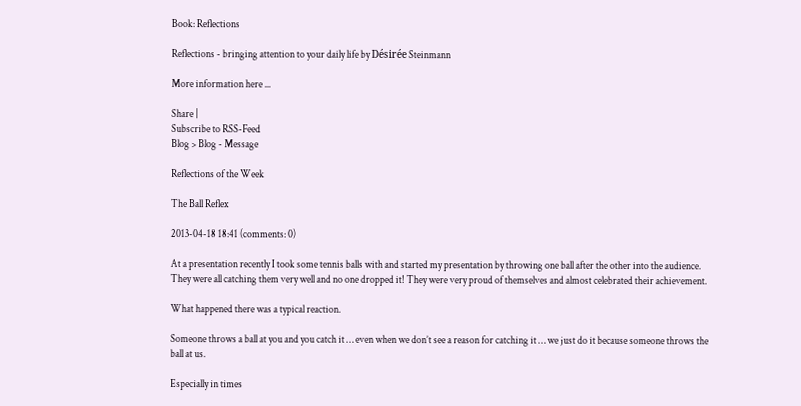Book: Reflections

Reflections - bringing attention to your daily life by Désirée Steinmann

More information here ...

Share |
Subscribe to RSS-Feed
Blog > Blog - Message

Reflections of the Week

The Ball Reflex

2013-04-18 18:41 (comments: 0)

At a presentation recently I took some tennis balls with and started my presentation by throwing one ball after the other into the audience. They were all catching them very well and no one dropped it! They were very proud of themselves and almost celebrated their achievement.

What happened there was a typical reaction.

Someone throws a ball at you and you catch it … even when we don’t see a reason for catching it … we just do it because someone throws the ball at us.

Especially in times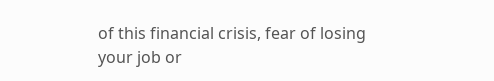of this financial crisis, fear of losing your job or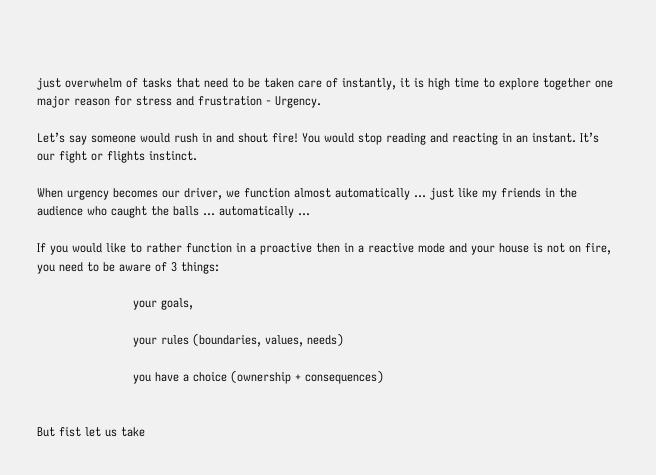just overwhelm of tasks that need to be taken care of instantly, it is high time to explore together one major reason for stress and frustration - Urgency.

Let’s say someone would rush in and shout fire! You would stop reading and reacting in an instant. It’s our fight or flights instinct.

When urgency becomes our driver, we function almost automatically … just like my friends in the audience who caught the balls … automatically …

If you would like to rather function in a proactive then in a reactive mode and your house is not on fire, you need to be aware of 3 things:

                        your goals,

                        your rules (boundaries, values, needs)

                        you have a choice (ownership + consequences)


But fist let us take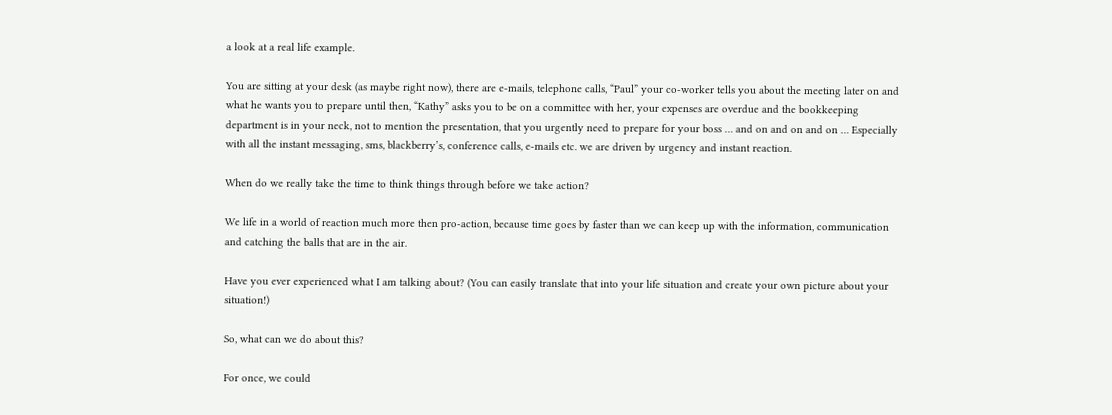a look at a real life example.

You are sitting at your desk (as maybe right now), there are e-mails, telephone calls, “Paul” your co-worker tells you about the meeting later on and what he wants you to prepare until then, “Kathy” asks you to be on a committee with her, your expenses are overdue and the bookkeeping department is in your neck, not to mention the presentation, that you urgently need to prepare for your boss … and on and on and on … Especially with all the instant messaging, sms, blackberry’s, conference calls, e-mails etc. we are driven by urgency and instant reaction.

When do we really take the time to think things through before we take action?

We life in a world of reaction much more then pro-action, because time goes by faster than we can keep up with the information, communication and catching the balls that are in the air.

Have you ever experienced what I am talking about? (You can easily translate that into your life situation and create your own picture about your situation!)

So, what can we do about this?

For once, we could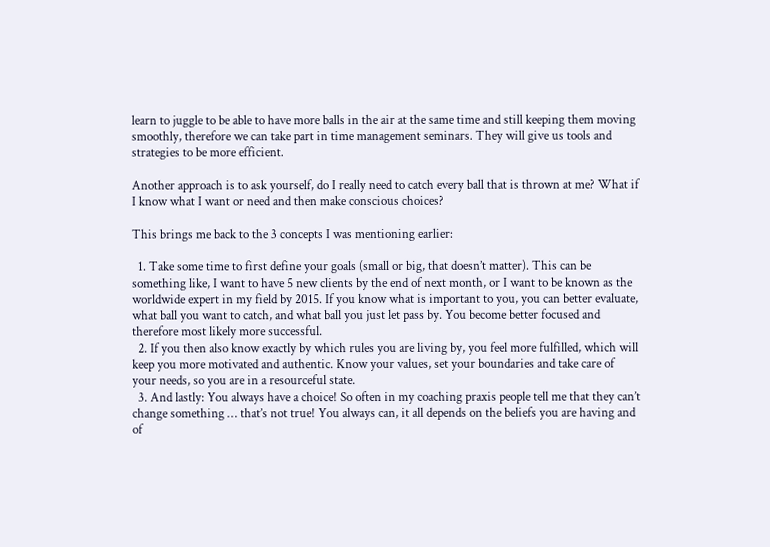learn to juggle to be able to have more balls in the air at the same time and still keeping them moving smoothly, therefore we can take part in time management seminars. They will give us tools and strategies to be more efficient.

Another approach is to ask yourself, do I really need to catch every ball that is thrown at me? What if I know what I want or need and then make conscious choices?

This brings me back to the 3 concepts I was mentioning earlier:

  1. Take some time to first define your goals (small or big, that doesn’t matter). This can be something like, I want to have 5 new clients by the end of next month, or I want to be known as the worldwide expert in my field by 2015. If you know what is important to you, you can better evaluate, what ball you want to catch, and what ball you just let pass by. You become better focused and therefore most likely more successful.
  2. If you then also know exactly by which rules you are living by, you feel more fulfilled, which will keep you more motivated and authentic. Know your values, set your boundaries and take care of your needs, so you are in a resourceful state.
  3. And lastly: You always have a choice! So often in my coaching praxis people tell me that they can’t change something … that’s not true! You always can, it all depends on the beliefs you are having and of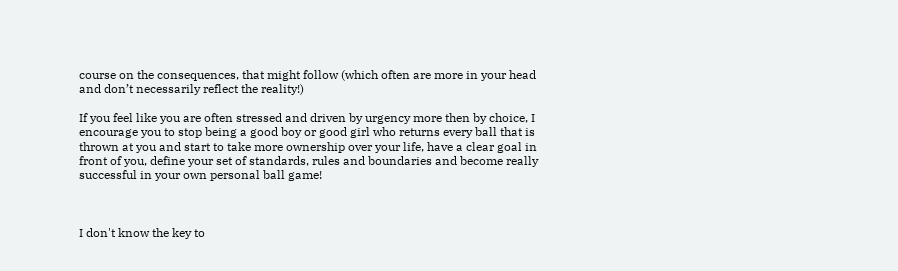course on the consequences, that might follow (which often are more in your head and don’t necessarily reflect the reality!)

If you feel like you are often stressed and driven by urgency more then by choice, I encourage you to stop being a good boy or good girl who returns every ball that is thrown at you and start to take more ownership over your life, have a clear goal in front of you, define your set of standards, rules and boundaries and become really successful in your own personal ball game!



I don't know the key to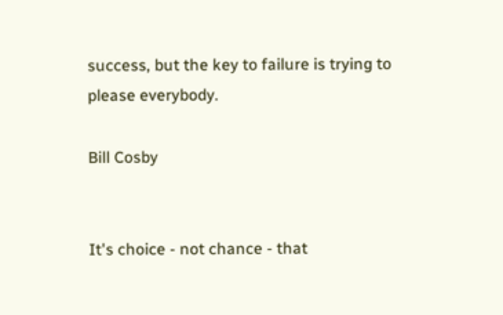success, but the key to failure is trying to please everybody.

Bill Cosby


It's choice - not chance - that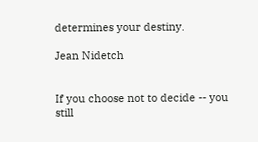determines your destiny.

Jean Nidetch


If you choose not to decide -- you still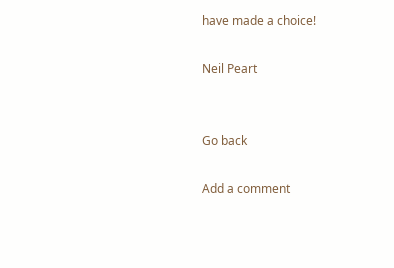have made a choice!

Neil Peart


Go back

Add a comment